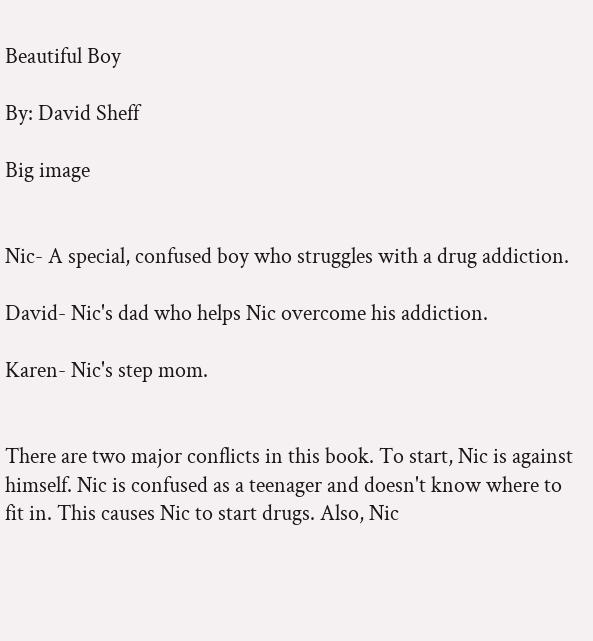Beautiful Boy

By: David Sheff

Big image


Nic- A special, confused boy who struggles with a drug addiction.

David- Nic's dad who helps Nic overcome his addiction.

Karen- Nic's step mom.


There are two major conflicts in this book. To start, Nic is against himself. Nic is confused as a teenager and doesn't know where to fit in. This causes Nic to start drugs. Also, Nic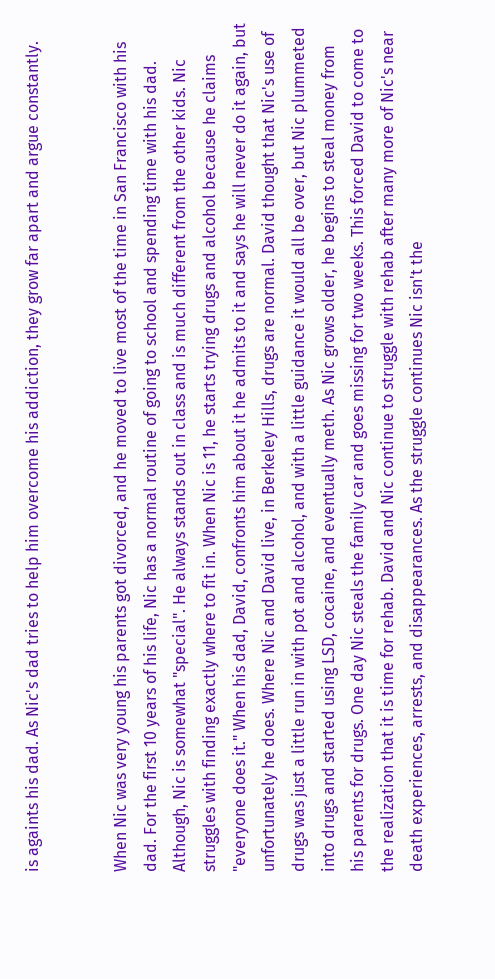is againts his dad. As Nic's dad tries to help him overcome his addiction, they grow far apart and argue constantly.


When Nic was very young his parents got divorced, and he moved to live most of the time in San Francisco with his dad. For the first 10 years of his life, Nic has a normal routine of going to school and spending time with his dad. Although, Nic is somewhat "special". He always stands out in class and is much different from the other kids. Nic struggles with finding exactly where to fit in. When Nic is 11, he starts trying drugs and alcohol because he claims "everyone does it." When his dad, David, confronts him about it he admits to it and says he will never do it again, but unfortunately he does. Where Nic and David live, in Berkeley Hills, drugs are normal. David thought that Nic's use of drugs was just a little run in with pot and alcohol, and with a little guidance it would all be over, but Nic plummeted into drugs and started using LSD, cocaine, and eventually meth. As Nic grows older, he begins to steal money from his parents for drugs. One day Nic steals the family car and goes missing for two weeks. This forced David to come to the realization that it is time for rehab. David and Nic continue to struggle with rehab after many more of Nic's near death experiences, arrests, and disappearances. As the struggle continues Nic isn't the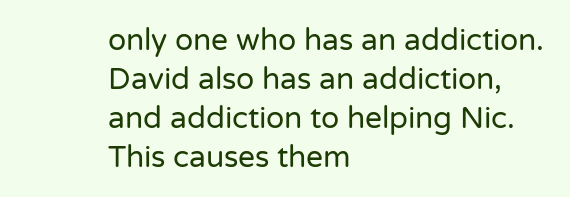only one who has an addiction. David also has an addiction, and addiction to helping Nic. This causes them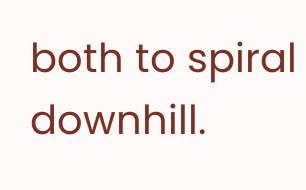both to spiral downhill.